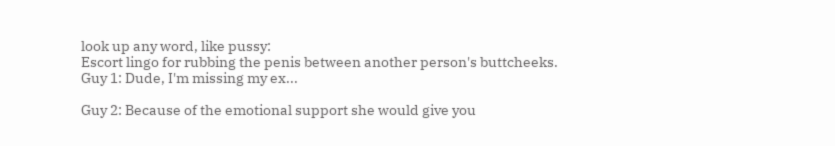look up any word, like pussy:
Escort lingo for rubbing the penis between another person's buttcheeks.
Guy 1: Dude, I'm missing my ex...

Guy 2: Because of the emotional support she would give you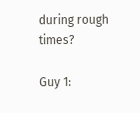during rough times?

Guy 1: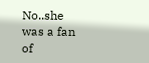No..she was a fan of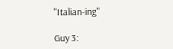"Italian-ing"

Guy 3: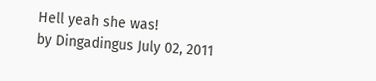Hell yeah she was!
by Dingadingus July 02, 2011